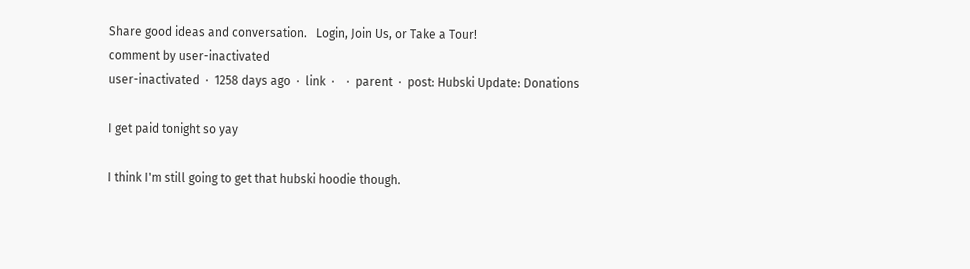Share good ideas and conversation.   Login, Join Us, or Take a Tour!
comment by user-inactivated
user-inactivated  ·  1258 days ago  ·  link  ·    ·  parent  ·  post: Hubski Update: Donations

I get paid tonight so yay

I think I'm still going to get that hubski hoodie though.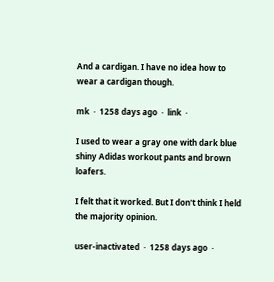And a cardigan. I have no idea how to wear a cardigan though.

mk  ·  1258 days ago  ·  link  ·

I used to wear a gray one with dark blue shiny Adidas workout pants and brown loafers.

I felt that it worked. But I don't think I held the majority opinion.

user-inactivated  ·  1258 days ago  ·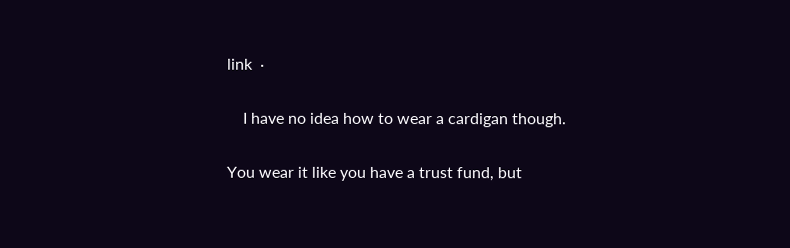link  ·

    I have no idea how to wear a cardigan though.

You wear it like you have a trust fund, but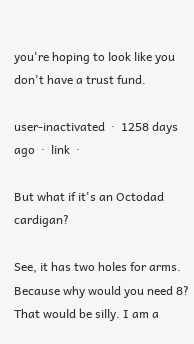you're hoping to look like you don't have a trust fund.

user-inactivated  ·  1258 days ago  ·  link  ·

But what if it's an Octodad cardigan?

See, it has two holes for arms. Because why would you need 8? That would be silly. I am a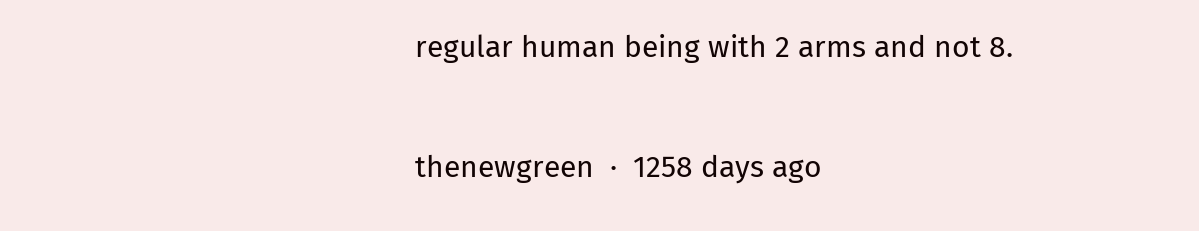regular human being with 2 arms and not 8.

thenewgreen  ·  1258 days ago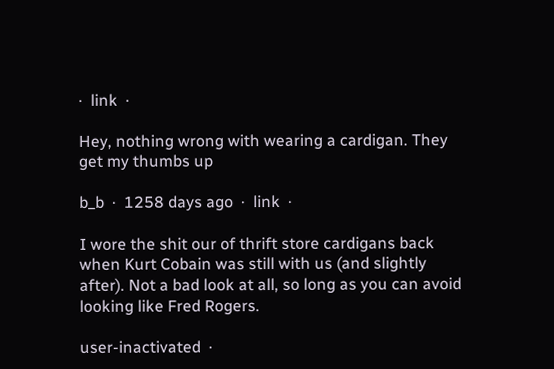·  link  ·

Hey, nothing wrong with wearing a cardigan. They get my thumbs up

b_b  ·  1258 days ago  ·  link  ·

I wore the shit our of thrift store cardigans back when Kurt Cobain was still with us (and slightly after). Not a bad look at all, so long as you can avoid looking like Fred Rogers.

user-inactivated  ·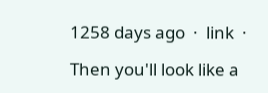1258 days ago  ·  link  ·

Then you'll look like a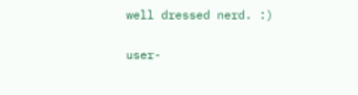well dressed nerd. :)

user-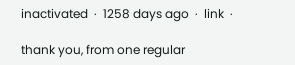inactivated  ·  1258 days ago  ·  link  ·

thank you, from one regular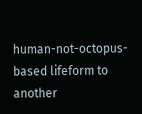human-not-octopus-based lifeform to another